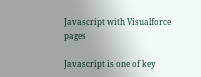Javascript with Visualforce pages

Javascript is one of key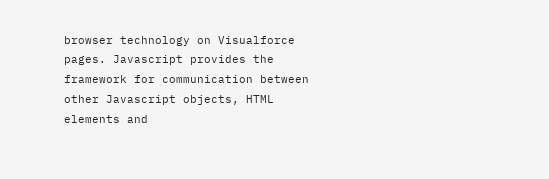browser technology on Visualforce pages. Javascript provides the framework for communication between other Javascript objects, HTML elements and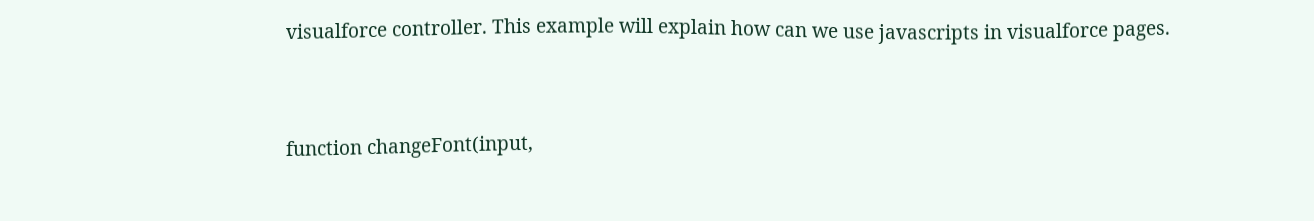visualforce controller. This example will explain how can we use javascripts in visualforce pages.


function changeFont(input,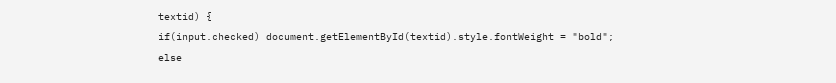textid) {
if(input.checked) document.getElementById(textid).style.fontWeight = "bold";
else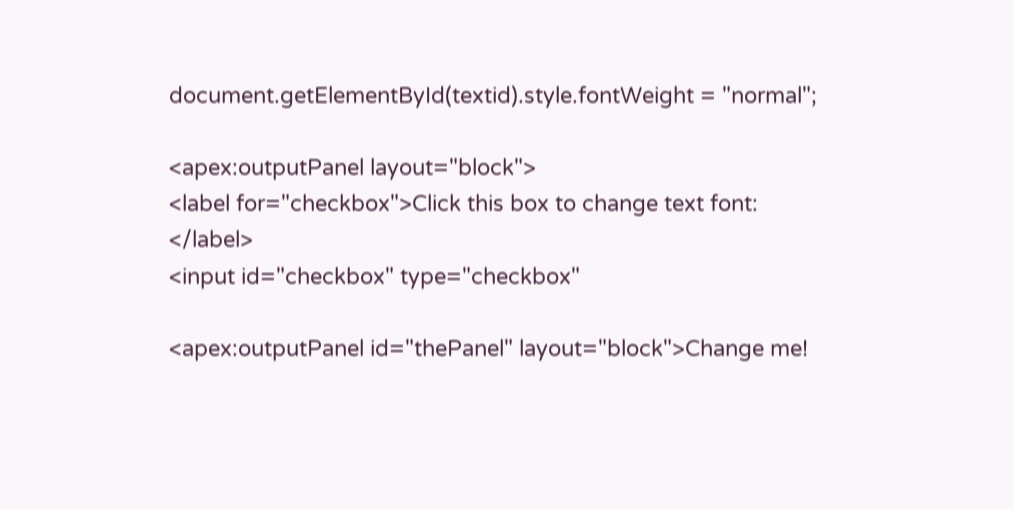document.getElementById(textid).style.fontWeight = "normal";

<apex:outputPanel layout="block">
<label for="checkbox">Click this box to change text font: </label>
<input id="checkbox" type="checkbox"

<apex:outputPanel id="thePanel" layout="block">Change me!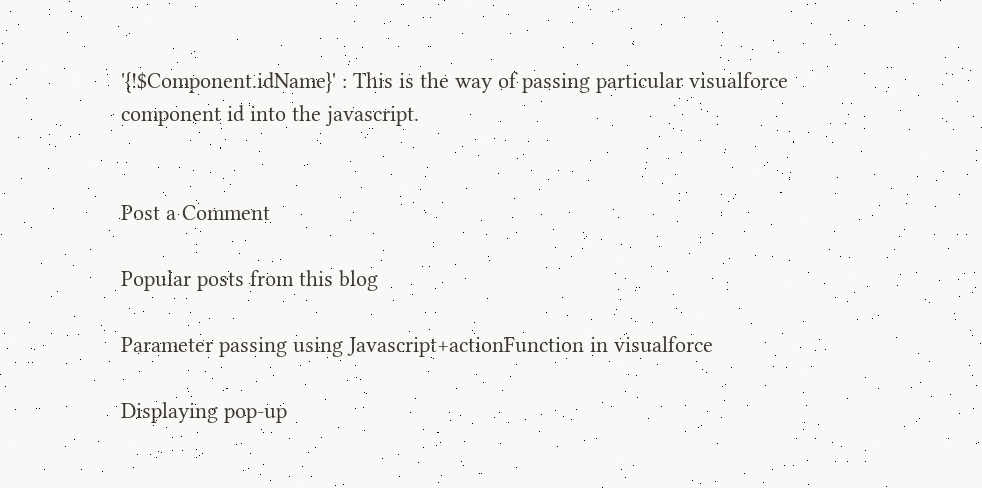'{!$Component.idName}' : This is the way of passing particular visualforce component id into the javascript.


Post a Comment

Popular posts from this blog

Parameter passing using Javascript+actionFunction in visualforce

Displaying pop-up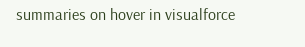summaries on hover in visualforce